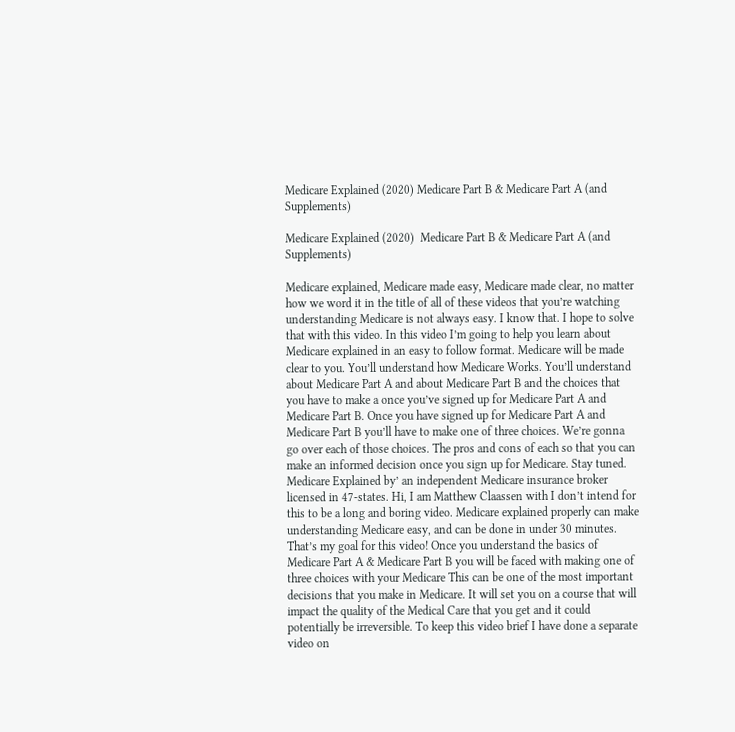Medicare Explained (2020) Medicare Part B & Medicare Part A (and Supplements)

Medicare Explained (2020)  Medicare Part B & Medicare Part A (and Supplements)

Medicare explained, Medicare made easy, Medicare made clear, no matter how we word it in the title of all of these videos that you’re watching understanding Medicare is not always easy. I know that. I hope to solve that with this video. In this video I’m going to help you learn about Medicare explained in an easy to follow format. Medicare will be made clear to you. You’ll understand how Medicare Works. You’ll understand about Medicare Part A and about Medicare Part B and the choices that you have to make a once you’ve signed up for Medicare Part A and Medicare Part B. Once you have signed up for Medicare Part A and Medicare Part B you’ll have to make one of three choices. We’re gonna go over each of those choices. The pros and cons of each so that you can make an informed decision once you sign up for Medicare. Stay tuned. Medicare Explained by’ an independent Medicare insurance broker licensed in 47-states. Hi, I am Matthew Claassen with I don’t intend for this to be a long and boring video. Medicare explained properly can make understanding Medicare easy, and can be done in under 30 minutes. That’s my goal for this video! Once you understand the basics of Medicare Part A & Medicare Part B you will be faced with making one of three choices with your Medicare This can be one of the most important decisions that you make in Medicare. It will set you on a course that will impact the quality of the Medical Care that you get and it could potentially be irreversible. To keep this video brief I have done a separate video on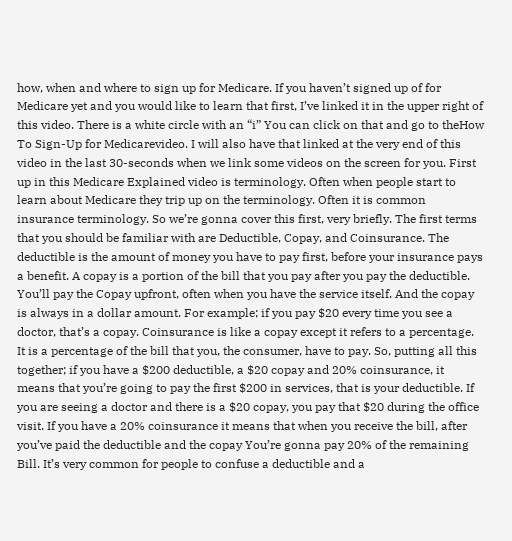how, when and where to sign up for Medicare. If you haven’t signed up of for Medicare yet and you would like to learn that first, I’ve linked it in the upper right of this video. There is a white circle with an “i” You can click on that and go to theHow To Sign-Up for Medicarevideo. I will also have that linked at the very end of this video in the last 30-seconds when we link some videos on the screen for you. First up in this Medicare Explained video is terminology. Often when people start to learn about Medicare they trip up on the terminology. Often it is common insurance terminology. So we’re gonna cover this first, very briefly. The first terms that you should be familiar with are Deductible, Copay, and Coinsurance. The deductible is the amount of money you have to pay first, before your insurance pays a benefit. A copay is a portion of the bill that you pay after you pay the deductible. You’ll pay the Copay upfront, often when you have the service itself. And the copay is always in a dollar amount. For example; if you pay $20 every time you see a doctor, that’s a copay. Coinsurance is like a copay except it refers to a percentage. It is a percentage of the bill that you, the consumer, have to pay. So, putting all this together; if you have a $200 deductible, a $20 copay and 20% coinsurance, it means that you’re going to pay the first $200 in services, that is your deductible. If you are seeing a doctor and there is a $20 copay, you pay that $20 during the office visit. If you have a 20% coinsurance it means that when you receive the bill, after you’ve paid the deductible and the copay You’re gonna pay 20% of the remaining Bill. It’s very common for people to confuse a deductible and a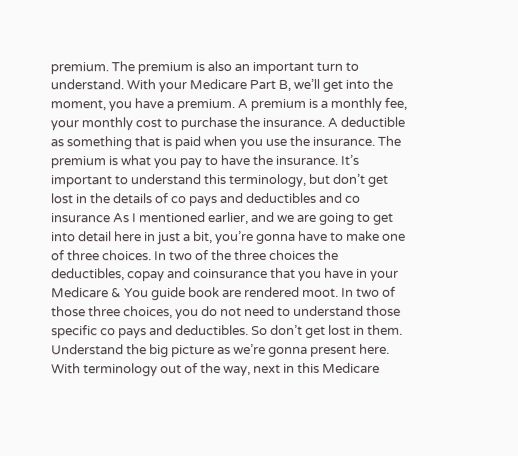premium. The premium is also an important turn to understand. With your Medicare Part B, we’ll get into the moment, you have a premium. A premium is a monthly fee, your monthly cost to purchase the insurance. A deductible as something that is paid when you use the insurance. The premium is what you pay to have the insurance. It’s important to understand this terminology, but don’t get lost in the details of co pays and deductibles and co insurance As I mentioned earlier, and we are going to get into detail here in just a bit, you’re gonna have to make one of three choices. In two of the three choices the deductibles, copay and coinsurance that you have in your Medicare & You guide book are rendered moot. In two of those three choices, you do not need to understand those specific co pays and deductibles. So don’t get lost in them. Understand the big picture as we’re gonna present here. With terminology out of the way, next in this Medicare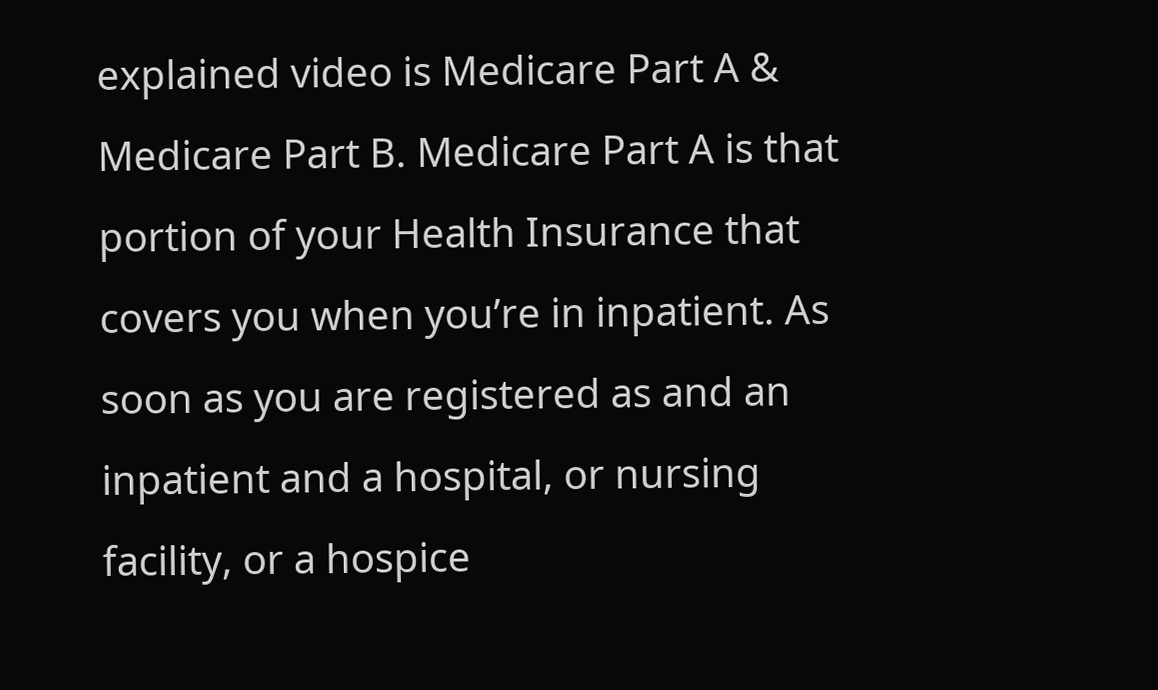explained video is Medicare Part A & Medicare Part B. Medicare Part A is that portion of your Health Insurance that covers you when you’re in inpatient. As soon as you are registered as and an inpatient and a hospital, or nursing facility, or a hospice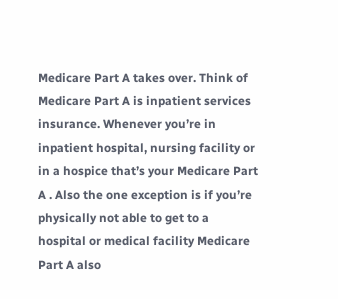Medicare Part A takes over. Think of Medicare Part A is inpatient services insurance. Whenever you’re in inpatient hospital, nursing facility or in a hospice that’s your Medicare Part A . Also the one exception is if you’re physically not able to get to a hospital or medical facility Medicare Part A also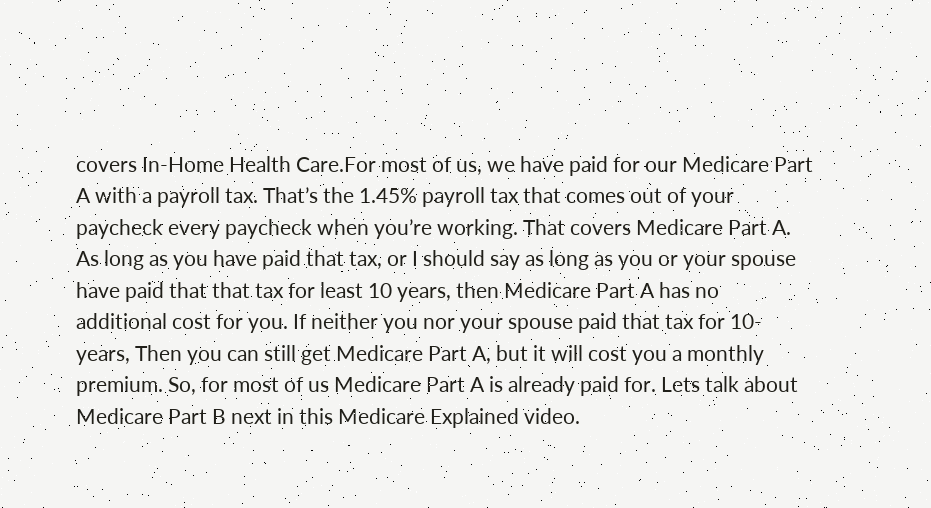covers In-Home Health Care.For most of us, we have paid for our Medicare Part A with a payroll tax. That’s the 1.45% payroll tax that comes out of your paycheck every paycheck when you’re working. That covers Medicare Part A. As long as you have paid that tax, or I should say as long as you or your spouse have paid that that tax for least 10 years, then Medicare Part A has no additional cost for you. If neither you nor your spouse paid that tax for 10-years, Then you can still get Medicare Part A, but it will cost you a monthly premium. So, for most of us Medicare Part A is already paid for. Lets talk about Medicare Part B next in this Medicare Explained video.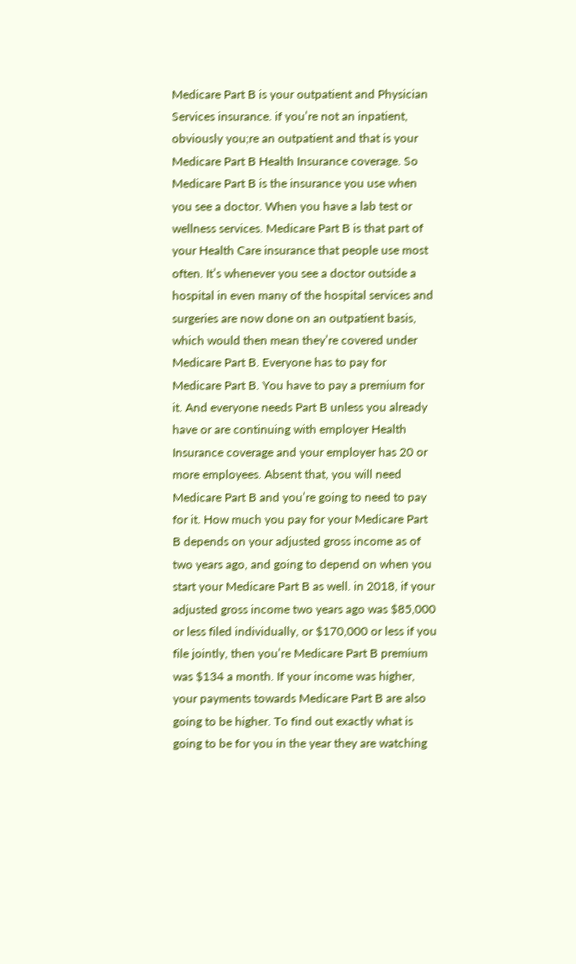Medicare Part B is your outpatient and Physician Services insurance. if you’re not an inpatient, obviously you;re an outpatient and that is your Medicare Part B Health Insurance coverage. So Medicare Part B is the insurance you use when you see a doctor. When you have a lab test or wellness services. Medicare Part B is that part of your Health Care insurance that people use most often. It’s whenever you see a doctor outside a hospital in even many of the hospital services and surgeries are now done on an outpatient basis, which would then mean they’re covered under Medicare Part B. Everyone has to pay for Medicare Part B. You have to pay a premium for it. And everyone needs Part B unless you already have or are continuing with employer Health Insurance coverage and your employer has 20 or more employees. Absent that, you will need Medicare Part B and you’re going to need to pay for it. How much you pay for your Medicare Part B depends on your adjusted gross income as of two years ago, and going to depend on when you start your Medicare Part B as well. in 2018, if your adjusted gross income two years ago was $85,000 or less filed individually, or $170,000 or less if you file jointly, then you’re Medicare Part B premium was $134 a month. If your income was higher, your payments towards Medicare Part B are also going to be higher. To find out exactly what is going to be for you in the year they are watching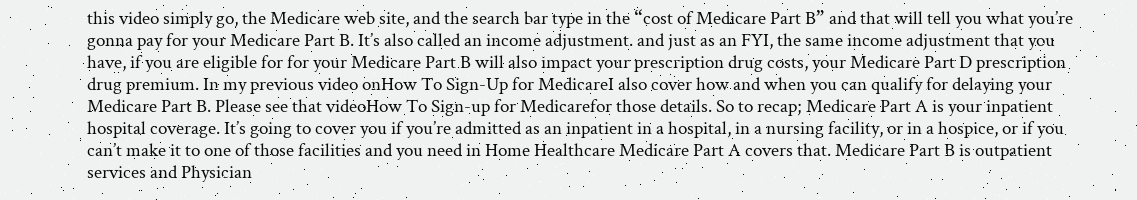this video simply go, the Medicare web site, and the search bar type in the “cost of Medicare Part B” and that will tell you what you’re gonna pay for your Medicare Part B. It’s also called an income adjustment. and just as an FYI, the same income adjustment that you have, if you are eligible for for your Medicare Part B will also impact your prescription drug costs, your Medicare Part D prescription drug premium. In my previous video onHow To Sign-Up for MedicareI also cover how and when you can qualify for delaying your Medicare Part B. Please see that videoHow To Sign-up for Medicarefor those details. So to recap; Medicare Part A is your inpatient hospital coverage. It’s going to cover you if you’re admitted as an inpatient in a hospital, in a nursing facility, or in a hospice, or if you can’t make it to one of those facilities and you need in Home Healthcare Medicare Part A covers that. Medicare Part B is outpatient services and Physician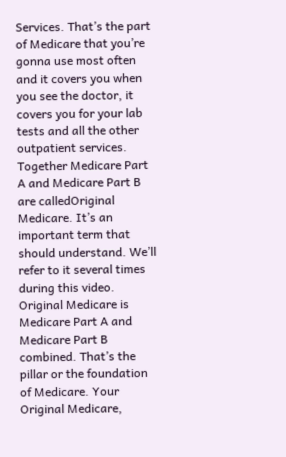Services. That’s the part of Medicare that you’re gonna use most often and it covers you when you see the doctor, it covers you for your lab tests and all the other outpatient services. Together Medicare Part A and Medicare Part B are calledOriginal Medicare. It’s an important term that should understand. We’ll refer to it several times during this video. Original Medicare is Medicare Part A and Medicare Part B combined. That’s the pillar or the foundation of Medicare. Your Original Medicare,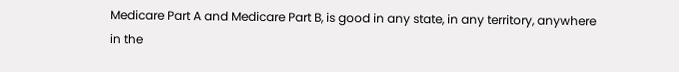Medicare Part A and Medicare Part B, is good in any state, in any territory, anywhere in the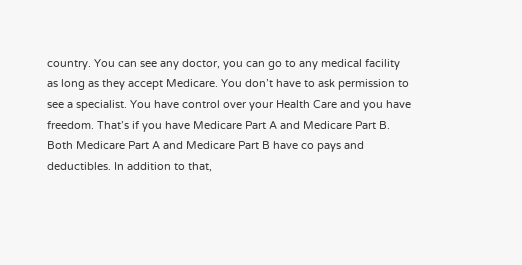country. You can see any doctor, you can go to any medical facility as long as they accept Medicare. You don’t have to ask permission to see a specialist. You have control over your Health Care and you have freedom. That’s if you have Medicare Part A and Medicare Part B. Both Medicare Part A and Medicare Part B have co pays and deductibles. In addition to that,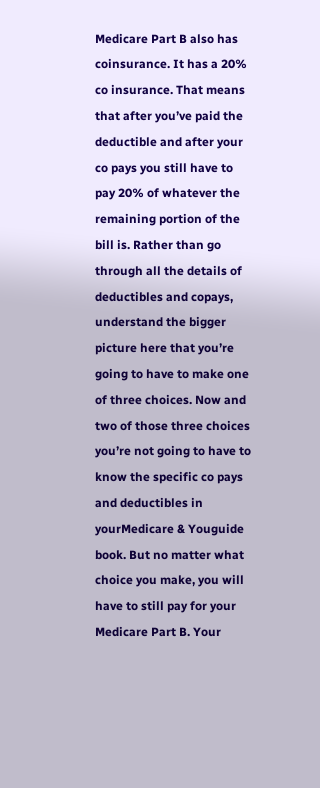Medicare Part B also has coinsurance. It has a 20% co insurance. That means that after you’ve paid the deductible and after your co pays you still have to pay 20% of whatever the remaining portion of the bill is. Rather than go through all the details of deductibles and copays, understand the bigger picture here that you’re going to have to make one of three choices. Now and two of those three choices you’re not going to have to know the specific co pays and deductibles in yourMedicare & Youguide book. But no matter what choice you make, you will have to still pay for your Medicare Part B. Your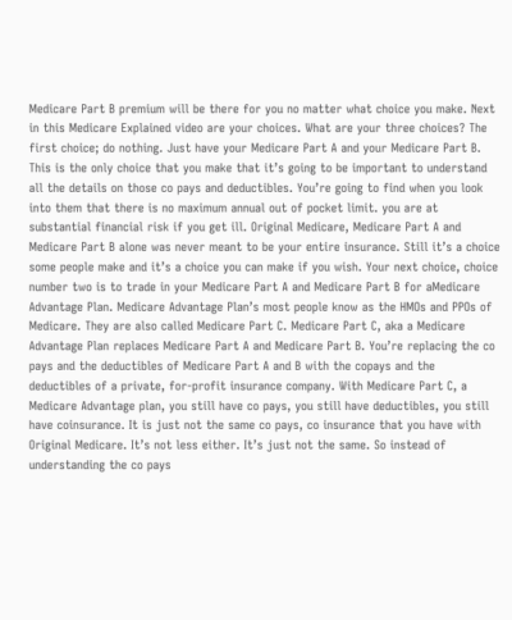Medicare Part B premium will be there for you no matter what choice you make. Next in this Medicare Explained video are your choices. What are your three choices? The first choice; do nothing. Just have your Medicare Part A and your Medicare Part B. This is the only choice that you make that it’s going to be important to understand all the details on those co pays and deductibles. You’re going to find when you look into them that there is no maximum annual out of pocket limit. you are at substantial financial risk if you get ill. Original Medicare, Medicare Part A and Medicare Part B alone was never meant to be your entire insurance. Still it’s a choice some people make and it’s a choice you can make if you wish. Your next choice, choice number two is to trade in your Medicare Part A and Medicare Part B for aMedicare Advantage Plan. Medicare Advantage Plan’s most people know as the HMOs and PPOs of Medicare. They are also called Medicare Part C. Medicare Part C, aka a Medicare Advantage Plan replaces Medicare Part A and Medicare Part B. You’re replacing the co pays and the deductibles of Medicare Part A and B with the copays and the deductibles of a private, for-profit insurance company. With Medicare Part C, a Medicare Advantage plan, you still have co pays, you still have deductibles, you still have coinsurance. It is just not the same co pays, co insurance that you have with Original Medicare. It’s not less either. It’s just not the same. So instead of understanding the co pays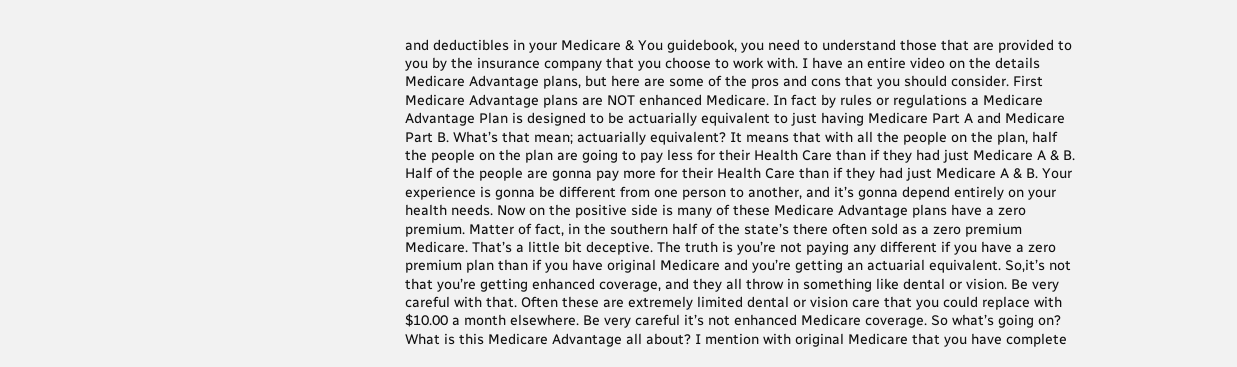and deductibles in your Medicare & You guidebook, you need to understand those that are provided to you by the insurance company that you choose to work with. I have an entire video on the details Medicare Advantage plans, but here are some of the pros and cons that you should consider. First Medicare Advantage plans are NOT enhanced Medicare. In fact by rules or regulations a Medicare Advantage Plan is designed to be actuarially equivalent to just having Medicare Part A and Medicare Part B. What’s that mean; actuarially equivalent? It means that with all the people on the plan, half the people on the plan are going to pay less for their Health Care than if they had just Medicare A & B. Half of the people are gonna pay more for their Health Care than if they had just Medicare A & B. Your experience is gonna be different from one person to another, and it’s gonna depend entirely on your health needs. Now on the positive side is many of these Medicare Advantage plans have a zero premium. Matter of fact, in the southern half of the state’s there often sold as a zero premium Medicare. That’s a little bit deceptive. The truth is you’re not paying any different if you have a zero premium plan than if you have original Medicare and you’re getting an actuarial equivalent. So,it’s not that you’re getting enhanced coverage, and they all throw in something like dental or vision. Be very careful with that. Often these are extremely limited dental or vision care that you could replace with $10.00 a month elsewhere. Be very careful it’s not enhanced Medicare coverage. So what’s going on? What is this Medicare Advantage all about? I mention with original Medicare that you have complete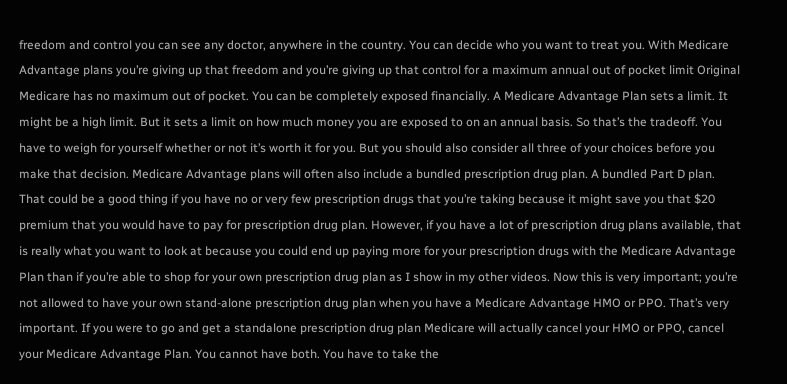freedom and control you can see any doctor, anywhere in the country. You can decide who you want to treat you. With Medicare Advantage plans you’re giving up that freedom and you’re giving up that control for a maximum annual out of pocket limit Original Medicare has no maximum out of pocket. You can be completely exposed financially. A Medicare Advantage Plan sets a limit. It might be a high limit. But it sets a limit on how much money you are exposed to on an annual basis. So that’s the tradeoff. You have to weigh for yourself whether or not it’s worth it for you. But you should also consider all three of your choices before you make that decision. Medicare Advantage plans will often also include a bundled prescription drug plan. A bundled Part D plan. That could be a good thing if you have no or very few prescription drugs that you’re taking because it might save you that $20 premium that you would have to pay for prescription drug plan. However, if you have a lot of prescription drug plans available, that is really what you want to look at because you could end up paying more for your prescription drugs with the Medicare Advantage Plan than if you’re able to shop for your own prescription drug plan as I show in my other videos. Now this is very important; you’re not allowed to have your own stand-alone prescription drug plan when you have a Medicare Advantage HMO or PPO. That’s very important. If you were to go and get a standalone prescription drug plan Medicare will actually cancel your HMO or PPO, cancel your Medicare Advantage Plan. You cannot have both. You have to take the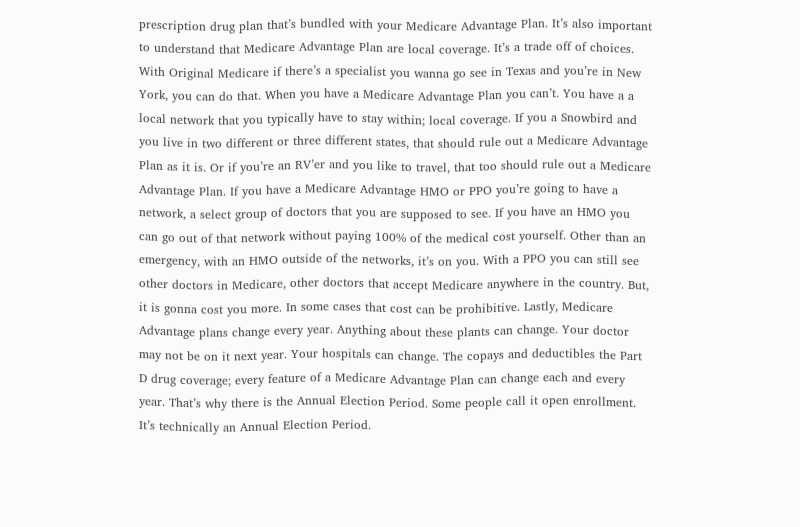prescription drug plan that’s bundled with your Medicare Advantage Plan. It’s also important to understand that Medicare Advantage Plan are local coverage. It’s a trade off of choices. With Original Medicare if there’s a specialist you wanna go see in Texas and you’re in New York, you can do that. When you have a Medicare Advantage Plan you can’t. You have a a local network that you typically have to stay within; local coverage. If you a Snowbird and you live in two different or three different states, that should rule out a Medicare Advantage Plan as it is. Or if you’re an RV’er and you like to travel, that too should rule out a Medicare Advantage Plan. If you have a Medicare Advantage HMO or PPO you’re going to have a network, a select group of doctors that you are supposed to see. If you have an HMO you can go out of that network without paying 100% of the medical cost yourself. Other than an emergency, with an HMO outside of the networks, it’s on you. With a PPO you can still see other doctors in Medicare, other doctors that accept Medicare anywhere in the country. But, it is gonna cost you more. In some cases that cost can be prohibitive. Lastly, Medicare Advantage plans change every year. Anything about these plants can change. Your doctor may not be on it next year. Your hospitals can change. The copays and deductibles the Part D drug coverage; every feature of a Medicare Advantage Plan can change each and every year. That’s why there is the Annual Election Period. Some people call it open enrollment. It’s technically an Annual Election Period.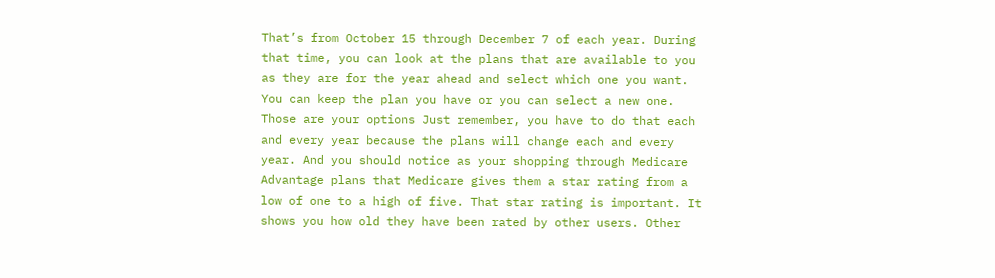That’s from October 15 through December 7 of each year. During that time, you can look at the plans that are available to you as they are for the year ahead and select which one you want. You can keep the plan you have or you can select a new one. Those are your options Just remember, you have to do that each and every year because the plans will change each and every year. And you should notice as your shopping through Medicare Advantage plans that Medicare gives them a star rating from a low of one to a high of five. That star rating is important. It shows you how old they have been rated by other users. Other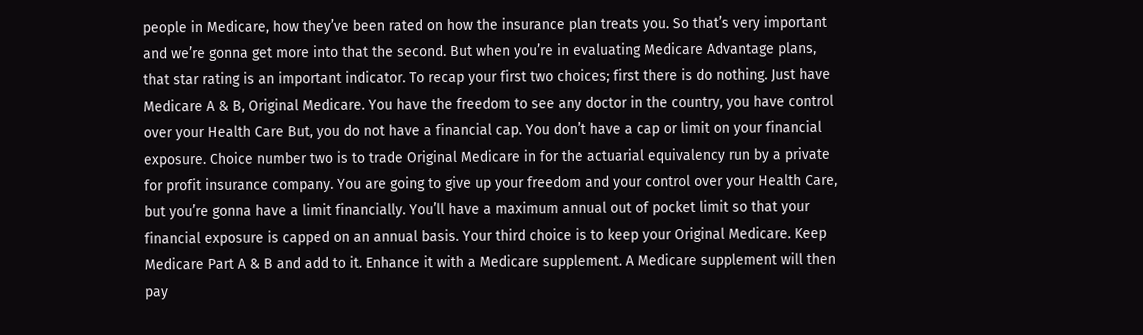people in Medicare, how they’ve been rated on how the insurance plan treats you. So that’s very important and we’re gonna get more into that the second. But when you’re in evaluating Medicare Advantage plans, that star rating is an important indicator. To recap your first two choices; first there is do nothing. Just have Medicare A & B, Original Medicare. You have the freedom to see any doctor in the country, you have control over your Health Care But, you do not have a financial cap. You don’t have a cap or limit on your financial exposure. Choice number two is to trade Original Medicare in for the actuarial equivalency run by a private for profit insurance company. You are going to give up your freedom and your control over your Health Care, but you’re gonna have a limit financially. You’ll have a maximum annual out of pocket limit so that your financial exposure is capped on an annual basis. Your third choice is to keep your Original Medicare. Keep Medicare Part A & B and add to it. Enhance it with a Medicare supplement. A Medicare supplement will then pay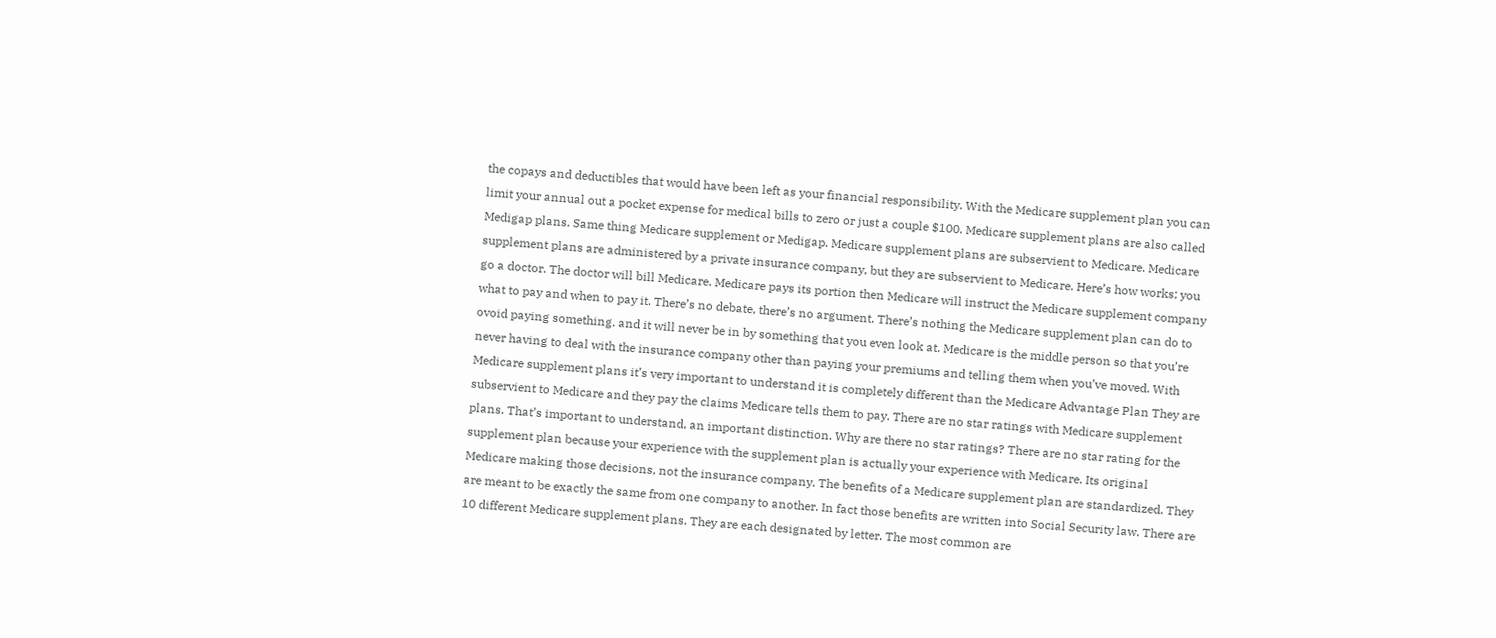the copays and deductibles that would have been left as your financial responsibility. With the Medicare supplement plan you can limit your annual out a pocket expense for medical bills to zero or just a couple $100. Medicare supplement plans are also called Medigap plans. Same thing Medicare supplement or Medigap. Medicare supplement plans are subservient to Medicare. Medicare supplement plans are administered by a private insurance company, but they are subservient to Medicare. Here’s how works; you go a doctor. The doctor will bill Medicare. Medicare pays its portion then Medicare will instruct the Medicare supplement company what to pay and when to pay it. There’s no debate, there’s no argument. There’s nothing the Medicare supplement plan can do to ovoid paying something. and it will never be in by something that you even look at. Medicare is the middle person so that you’re never having to deal with the insurance company other than paying your premiums and telling them when you’ve moved. With Medicare supplement plans it’s very important to understand it is completely different than the Medicare Advantage Plan They are subservient to Medicare and they pay the claims Medicare tells them to pay. There are no star ratings with Medicare supplement plans. That’s important to understand, an important distinction. Why are there no star ratings? There are no star rating for the supplement plan because your experience with the supplement plan is actually your experience with Medicare. Its original Medicare making those decisions, not the insurance company. The benefits of a Medicare supplement plan are standardized. They are meant to be exactly the same from one company to another. In fact those benefits are written into Social Security law. There are 10 different Medicare supplement plans. They are each designated by letter. The most common are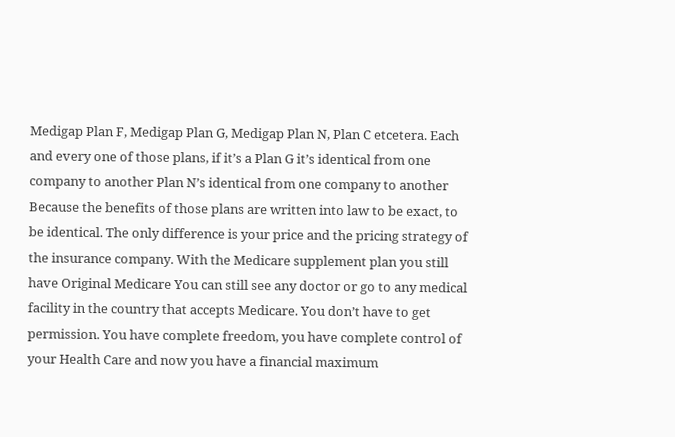Medigap Plan F, Medigap Plan G, Medigap Plan N, Plan C etcetera. Each and every one of those plans, if it’s a Plan G it’s identical from one company to another Plan N’s identical from one company to another Because the benefits of those plans are written into law to be exact, to be identical. The only difference is your price and the pricing strategy of the insurance company. With the Medicare supplement plan you still have Original Medicare You can still see any doctor or go to any medical facility in the country that accepts Medicare. You don’t have to get permission. You have complete freedom, you have complete control of your Health Care and now you have a financial maximum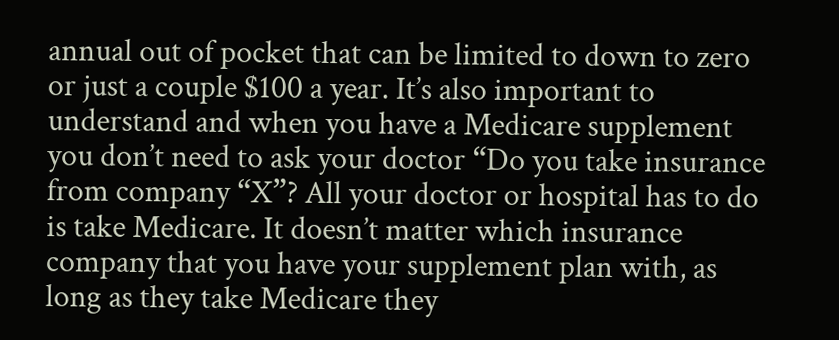annual out of pocket that can be limited to down to zero or just a couple $100 a year. It’s also important to understand and when you have a Medicare supplement you don’t need to ask your doctor “Do you take insurance from company “X”? All your doctor or hospital has to do is take Medicare. It doesn’t matter which insurance company that you have your supplement plan with, as long as they take Medicare they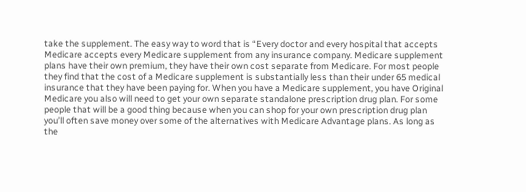take the supplement. The easy way to word that is “Every doctor and every hospital that accepts Medicare accepts every Medicare supplement from any insurance company. Medicare supplement plans have their own premium, they have their own cost separate from Medicare. For most people they find that the cost of a Medicare supplement is substantially less than their under 65 medical insurance that they have been paying for. When you have a Medicare supplement, you have Original Medicare you also will need to get your own separate standalone prescription drug plan. For some people that will be a good thing because when you can shop for your own prescription drug plan you’ll often save money over some of the alternatives with Medicare Advantage plans. As long as the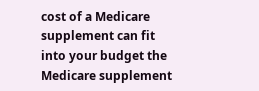cost of a Medicare supplement can fit into your budget the Medicare supplement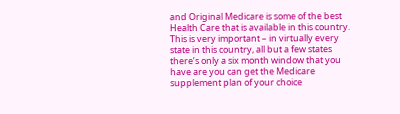and Original Medicare is some of the best Health Care that is available in this country. This is very important – in virtually every state in this country, all but a few states there’s only a six month window that you have are you can get the Medicare supplement plan of your choice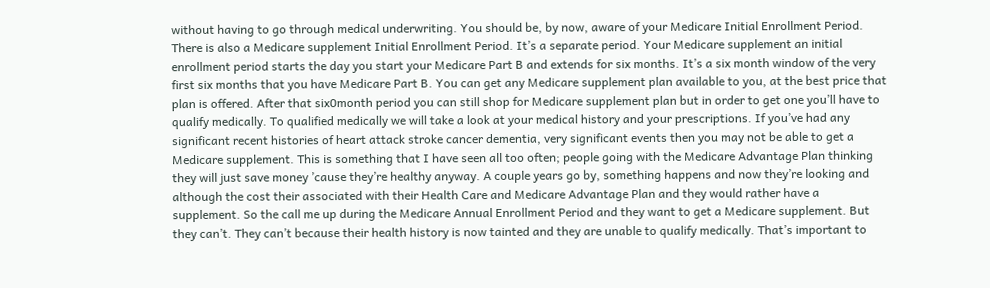without having to go through medical underwriting. You should be, by now, aware of your Medicare Initial Enrollment Period. There is also a Medicare supplement Initial Enrollment Period. It’s a separate period. Your Medicare supplement an initial enrollment period starts the day you start your Medicare Part B and extends for six months. It’s a six month window of the very first six months that you have Medicare Part B. You can get any Medicare supplement plan available to you, at the best price that plan is offered. After that six0month period you can still shop for Medicare supplement plan but in order to get one you’ll have to qualify medically. To qualified medically we will take a look at your medical history and your prescriptions. If you’ve had any significant recent histories of heart attack stroke cancer dementia, very significant events then you may not be able to get a Medicare supplement. This is something that I have seen all too often; people going with the Medicare Advantage Plan thinking they will just save money ’cause they’re healthy anyway. A couple years go by, something happens and now they’re looking and although the cost their associated with their Health Care and Medicare Advantage Plan and they would rather have a supplement. So the call me up during the Medicare Annual Enrollment Period and they want to get a Medicare supplement. But they can’t. They can’t because their health history is now tainted and they are unable to qualify medically. That’s important to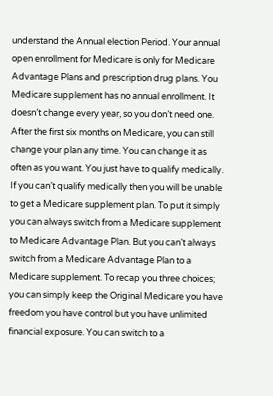understand the Annual election Period. Your annual open enrollment for Medicare is only for Medicare Advantage Plans and prescription drug plans. You Medicare supplement has no annual enrollment. It doesn’t change every year, so you don’t need one. After the first six months on Medicare, you can still change your plan any time. You can change it as often as you want. You just have to qualify medically. If you can’t qualify medically then you will be unable to get a Medicare supplement plan. To put it simply you can always switch from a Medicare supplement to Medicare Advantage Plan. But you can’t always switch from a Medicare Advantage Plan to a Medicare supplement. To recap you three choices; you can simply keep the Original Medicare you have freedom you have control but you have unlimited financial exposure. You can switch to a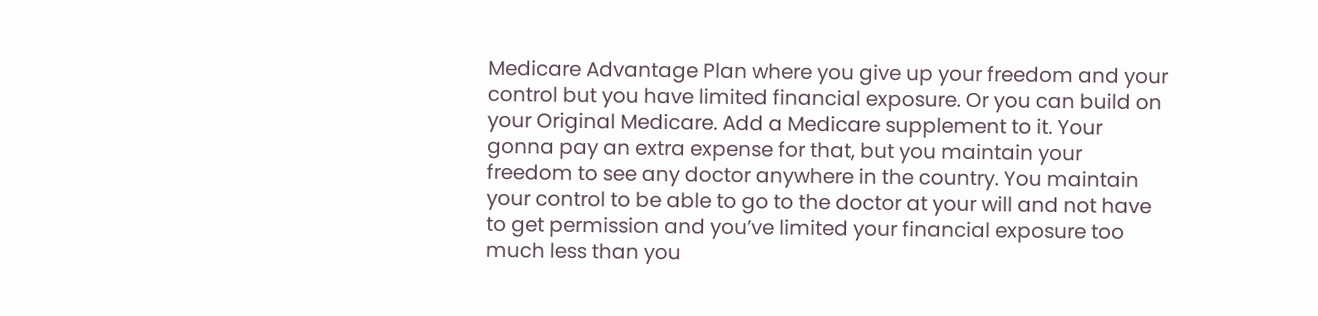Medicare Advantage Plan where you give up your freedom and your control but you have limited financial exposure. Or you can build on your Original Medicare. Add a Medicare supplement to it. Your gonna pay an extra expense for that, but you maintain your freedom to see any doctor anywhere in the country. You maintain your control to be able to go to the doctor at your will and not have to get permission and you’ve limited your financial exposure too much less than you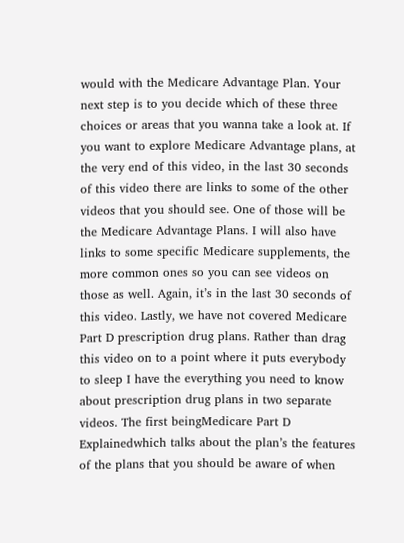would with the Medicare Advantage Plan. Your next step is to you decide which of these three choices or areas that you wanna take a look at. If you want to explore Medicare Advantage plans, at the very end of this video, in the last 30 seconds of this video there are links to some of the other videos that you should see. One of those will be the Medicare Advantage Plans. I will also have links to some specific Medicare supplements, the more common ones so you can see videos on those as well. Again, it’s in the last 30 seconds of this video. Lastly, we have not covered Medicare Part D prescription drug plans. Rather than drag this video on to a point where it puts everybody to sleep I have the everything you need to know about prescription drug plans in two separate videos. The first beingMedicare Part D Explainedwhich talks about the plan’s the features of the plans that you should be aware of when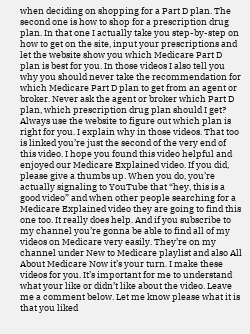when deciding on shopping for a Part D plan. The second one is how to shop for a prescription drug plan. In that one I actually take you step-by-step on how to get on the site, input your prescriptions and let the website show you which Medicare Part D plan is best for you. In those videos I also tell you why you should never take the recommendation for which Medicare Part D plan to get from an agent or broker. Never ask the agent or broker which Part D plan, which prescription drug plan should I get? Always use the website to figure out which plan is right for you. I explain why in those videos. That too is linked you’re just the second of the very end of this video. I hope you found this video helpful and enjoyed our Medicare Explained video. If you did, please give a thumbs up. When you do, you’re actually signaling to YouTube that “hey, this is a good video” and when other people searching for a Medicare Explained video they are going to find this one too. It really does help. And if you subscribe to my channel you’re gonna be able to find all of my videos on Medicare very easily. They’re on my channel under New to Medicare playlist and also All About Medicare Now it’s your turn. I make these videos for you. It’s important for me to understand what your like or didn’t like about the video. Leave me a comment below. Let me know please what it is that you liked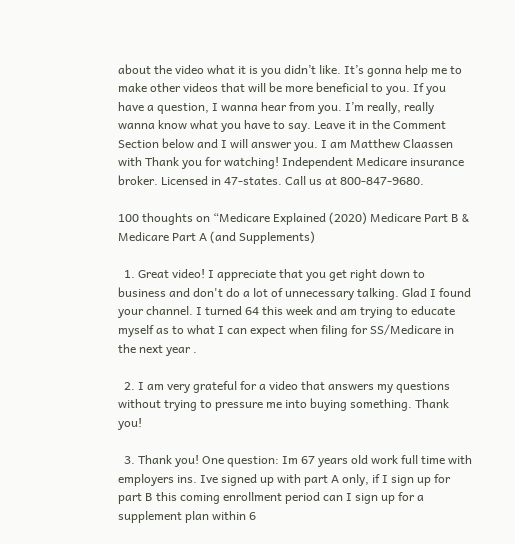about the video what it is you didn’t like. It’s gonna help me to make other videos that will be more beneficial to you. If you have a question, I wanna hear from you. I’m really, really wanna know what you have to say. Leave it in the Comment Section below and I will answer you. I am Matthew Claassen with Thank you for watching! Independent Medicare insurance broker. Licensed in 47-states. Call us at 800-847-9680.

100 thoughts on “Medicare Explained (2020) Medicare Part B & Medicare Part A (and Supplements)

  1. Great video! I appreciate that you get right down to business and don't do a lot of unnecessary talking. Glad I found your channel. I turned 64 this week and am trying to educate myself as to what I can expect when filing for SS/Medicare in the next year .

  2. I am very grateful for a video that answers my questions without trying to pressure me into buying something. Thank you!

  3. Thank you! One question: Im 67 years old work full time with employers ins. Ive signed up with part A only, if I sign up for part B this coming enrollment period can I sign up for a supplement plan within 6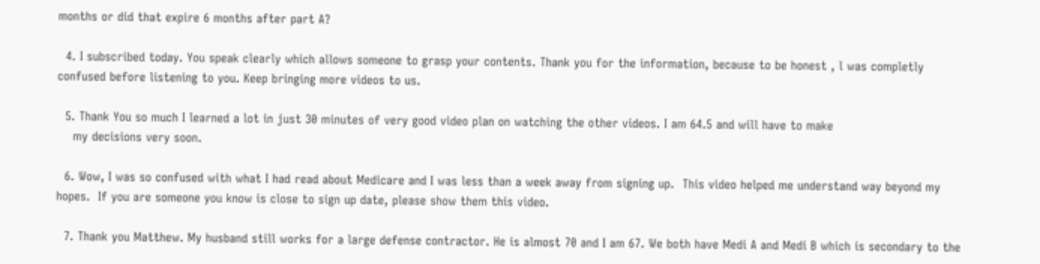months or did that expire 6 months after part A?

  4. I subscribed today. You speak clearly which allows someone to grasp your contents. Thank you for the information, because to be honest , l was completly confused before listening to you. Keep bringing more videos to us.

  5. Thank You so much I learned a lot in just 30 minutes of very good video plan on watching the other videos. I am 64.5 and will have to make
    my decisions very soon.

  6. Wow, I was so confused with what I had read about Medicare and I was less than a week away from signing up.  This video helped me understand way beyond my hopes.  If you are someone you know is close to sign up date, please show them this video.

  7. Thank you Matthew. My husband still works for a large defense contractor. He is almost 70 and I am 67. We both have Medi A and Medi B which is secondary to the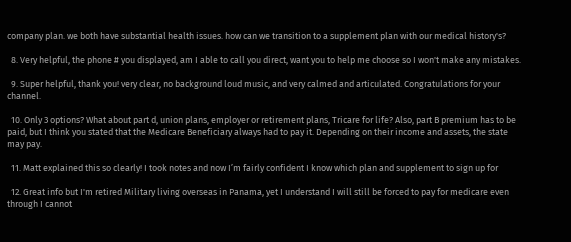company plan. we both have substantial health issues. how can we transition to a supplement plan with our medical history's?

  8. Very helpful, the phone # you displayed, am I able to call you direct, want you to help me choose so I won't make any mistakes.

  9. Super helpful, thank you! very clear, no background loud music, and very calmed and articulated. Congratulations for your channel.

  10. Only 3 options? What about part d, union plans, employer or retirement plans, Tricare for life? Also, part B premium has to be paid, but I think you stated that the Medicare Beneficiary always had to pay it. Depending on their income and assets, the state may pay.

  11. Matt explained this so clearly! I took notes and now I’m fairly confident I know which plan and supplement to sign up for

  12. Great info but I'm retired Military living overseas in Panama, yet I understand I will still be forced to pay for medicare even through I cannot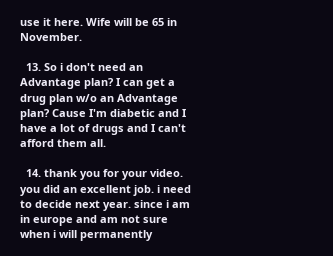use it here. Wife will be 65 in November.

  13. So i don't need an Advantage plan? I can get a drug plan w/o an Advantage plan? Cause I'm diabetic and I have a lot of drugs and I can't afford them all.

  14. thank you for your video. you did an excellent job. i need to decide next year. since i am in europe and am not sure when i will permanently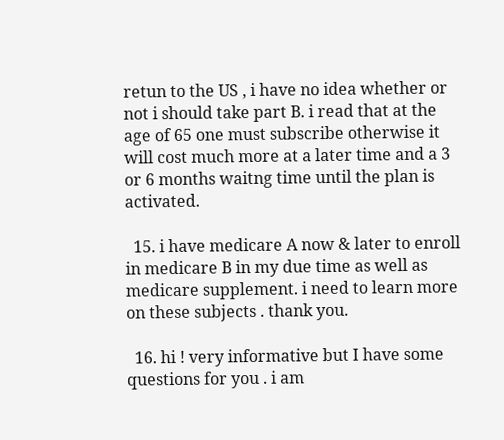retun to the US , i have no idea whether or not i should take part B. i read that at the age of 65 one must subscribe otherwise it will cost much more at a later time and a 3 or 6 months waitng time until the plan is activated.

  15. i have medicare A now & later to enroll in medicare B in my due time as well as medicare supplement. i need to learn more on these subjects . thank you.

  16. hi ! very informative but I have some questions for you . i am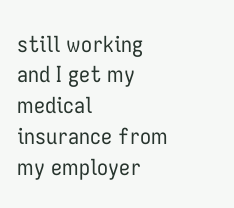still working and I get my medical insurance from my employer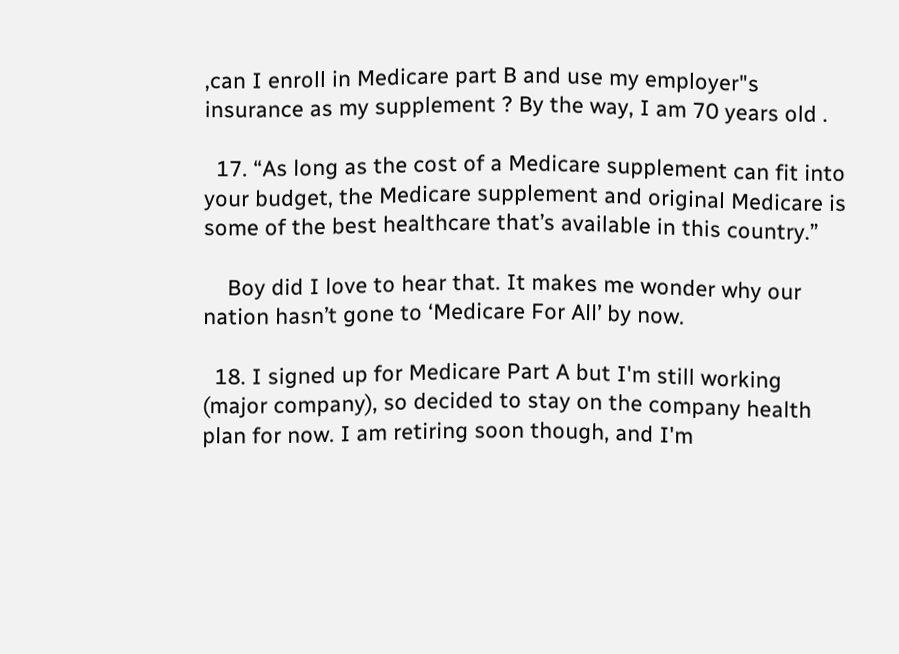,can I enroll in Medicare part B and use my employer"s insurance as my supplement ? By the way, I am 70 years old .

  17. “As long as the cost of a Medicare supplement can fit into your budget, the Medicare supplement and original Medicare is some of the best healthcare that’s available in this country.”

    Boy did I love to hear that. It makes me wonder why our nation hasn’t gone to ‘Medicare For All’ by now.

  18. I signed up for Medicare Part A but I'm still working (major company), so decided to stay on the company health plan for now. I am retiring soon though, and I'm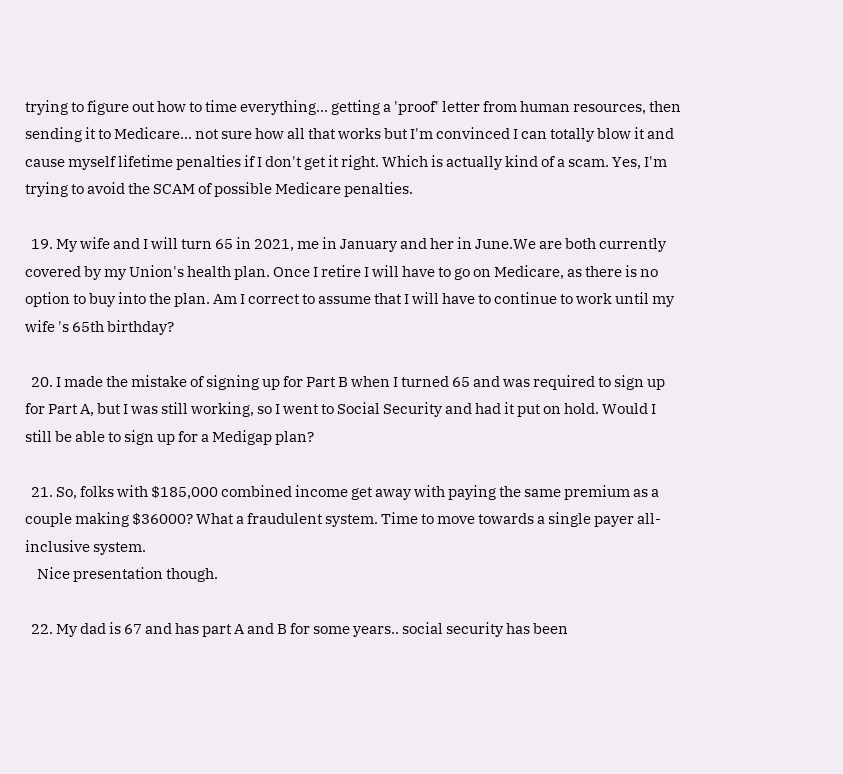trying to figure out how to time everything… getting a 'proof' letter from human resources, then sending it to Medicare… not sure how all that works but I'm convinced I can totally blow it and cause myself lifetime penalties if I don't get it right. Which is actually kind of a scam. Yes, I'm trying to avoid the SCAM of possible Medicare penalties.

  19. My wife and I will turn 65 in 2021, me in January and her in June.We are both currently covered by my Union's health plan. Once I retire I will have to go on Medicare, as there is no option to buy into the plan. Am I correct to assume that I will have to continue to work until my wife 's 65th birthday?

  20. I made the mistake of signing up for Part B when I turned 65 and was required to sign up for Part A, but I was still working, so I went to Social Security and had it put on hold. Would I still be able to sign up for a Medigap plan?

  21. So, folks with $185,000 combined income get away with paying the same premium as a couple making $36000? What a fraudulent system. Time to move towards a single payer all-inclusive system.
    Nice presentation though.

  22. My dad is 67 and has part A and B for some years.. social security has been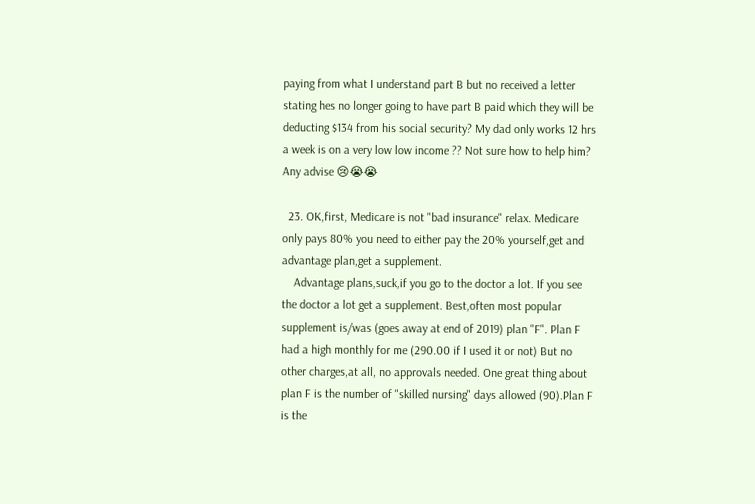paying from what I understand part B but no received a letter stating hes no longer going to have part B paid which they will be deducting $134 from his social security? My dad only works 12 hrs a week is on a very low low income ?? Not sure how to help him? Any advise 😢😭😭

  23. OK,first, Medicare is not "bad insurance" relax. Medicare only pays 80% you need to either pay the 20% yourself,get and advantage plan,get a supplement.
    Advantage plans,suck,if you go to the doctor a lot. If you see the doctor a lot get a supplement. Best,often most popular supplement is/was (goes away at end of 2019) plan "F". Plan F had a high monthly for me (290.00 if I used it or not) But no other charges,at all, no approvals needed. One great thing about plan F is the number of "skilled nursing" days allowed (90).Plan F is the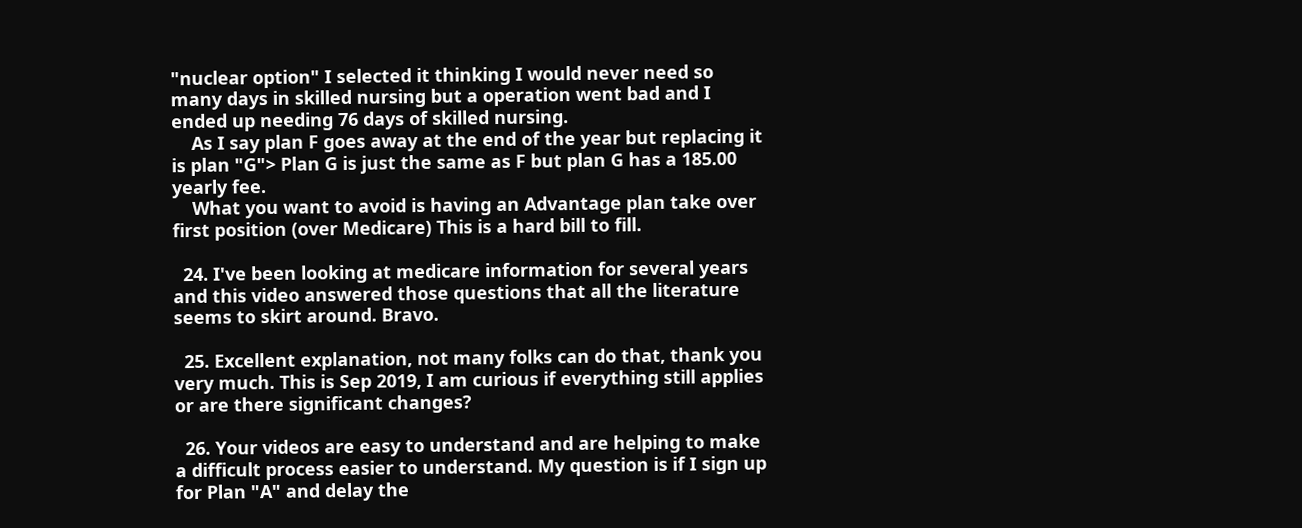"nuclear option" I selected it thinking I would never need so many days in skilled nursing but a operation went bad and I ended up needing 76 days of skilled nursing.
    As I say plan F goes away at the end of the year but replacing it is plan "G"> Plan G is just the same as F but plan G has a 185.00 yearly fee.
    What you want to avoid is having an Advantage plan take over first position (over Medicare) This is a hard bill to fill.

  24. I've been looking at medicare information for several years and this video answered those questions that all the literature seems to skirt around. Bravo.

  25. Excellent explanation, not many folks can do that, thank you very much. This is Sep 2019, I am curious if everything still applies or are there significant changes?

  26. Your videos are easy to understand and are helping to make a difficult process easier to understand. My question is if I sign up for Plan "A" and delay the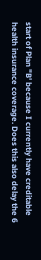start of Plan "B' because I currently have creditable health insurance coverage. Does this also delay the 6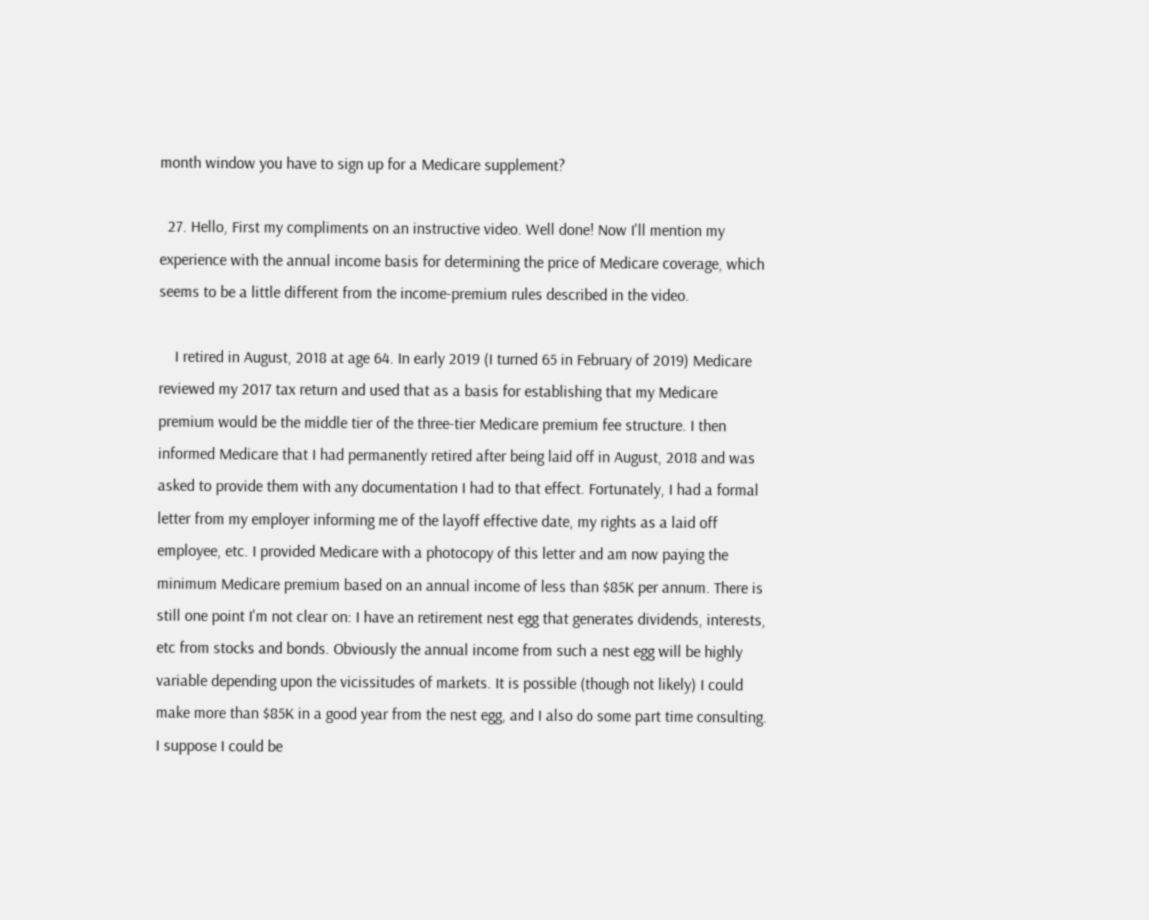month window you have to sign up for a Medicare supplement?

  27. Hello, First my compliments on an instructive video. Well done! Now I'll mention my experience with the annual income basis for determining the price of Medicare coverage, which seems to be a little different from the income-premium rules described in the video.

    I retired in August, 2018 at age 64. In early 2019 (I turned 65 in February of 2019) Medicare reviewed my 2017 tax return and used that as a basis for establishing that my Medicare premium would be the middle tier of the three-tier Medicare premium fee structure. I then informed Medicare that I had permanently retired after being laid off in August, 2018 and was asked to provide them with any documentation I had to that effect. Fortunately, I had a formal letter from my employer informing me of the layoff effective date, my rights as a laid off employee, etc. I provided Medicare with a photocopy of this letter and am now paying the minimum Medicare premium based on an annual income of less than $85K per annum. There is still one point I'm not clear on: I have an retirement nest egg that generates dividends, interests, etc from stocks and bonds. Obviously the annual income from such a nest egg will be highly variable depending upon the vicissitudes of markets. It is possible (though not likely) I could make more than $85K in a good year from the nest egg, and I also do some part time consulting. I suppose I could be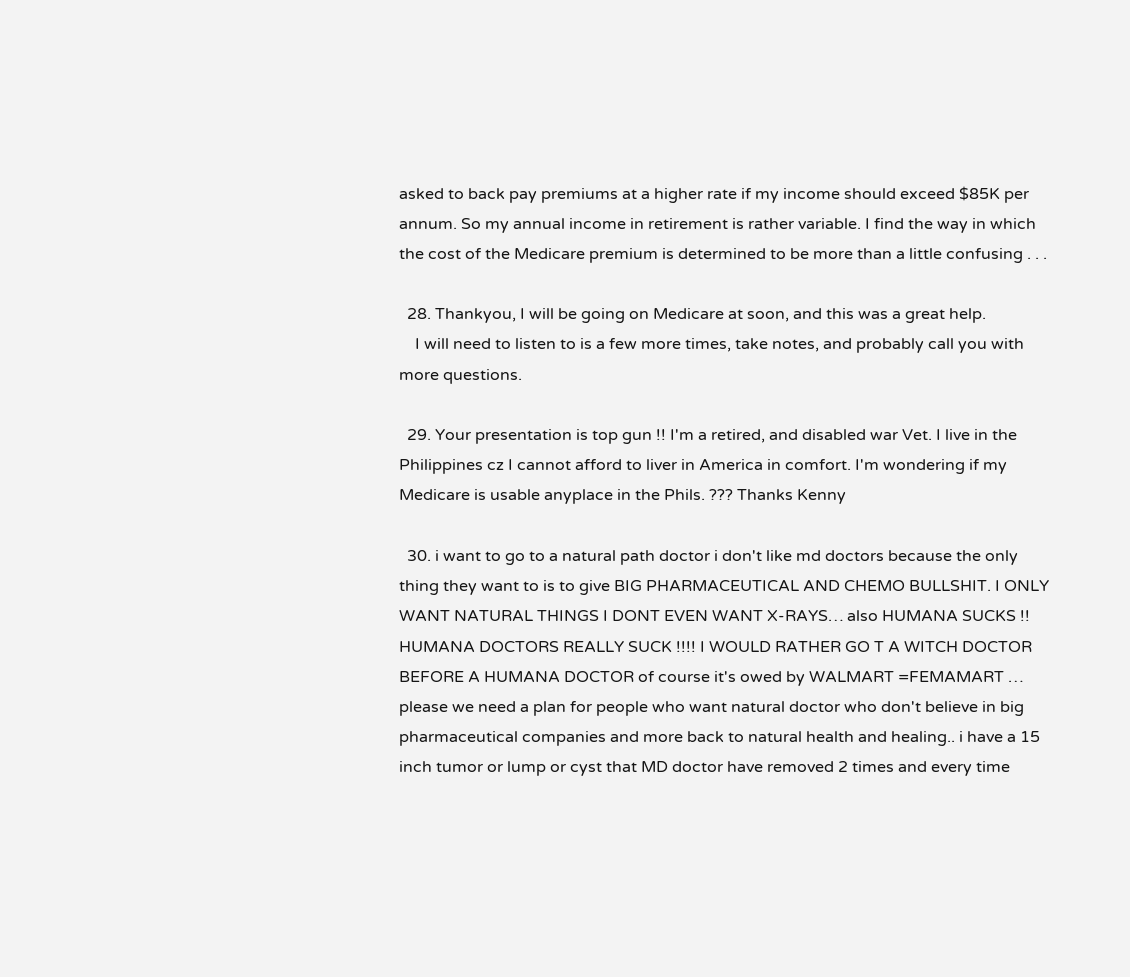asked to back pay premiums at a higher rate if my income should exceed $85K per annum. So my annual income in retirement is rather variable. I find the way in which the cost of the Medicare premium is determined to be more than a little confusing . . .

  28. Thankyou, I will be going on Medicare at soon, and this was a great help.
    I will need to listen to is a few more times, take notes, and probably call you with more questions.

  29. Your presentation is top gun !! I'm a retired, and disabled war Vet. I live in the Philippines cz I cannot afford to liver in America in comfort. I'm wondering if my Medicare is usable anyplace in the Phils. ??? Thanks Kenny

  30. i want to go to a natural path doctor i don't like md doctors because the only thing they want to is to give BIG PHARMACEUTICAL AND CHEMO BULLSHIT. I ONLY WANT NATURAL THINGS I DONT EVEN WANT X-RAYS… also HUMANA SUCKS !! HUMANA DOCTORS REALLY SUCK !!!! I WOULD RATHER GO T A WITCH DOCTOR  BEFORE A HUMANA DOCTOR of course it's owed by WALMART =FEMAMART … please we need a plan for people who want natural doctor who don't believe in big pharmaceutical companies and more back to natural health and healing.. i have a 15 inch tumor or lump or cyst that MD doctor have removed 2 times and every time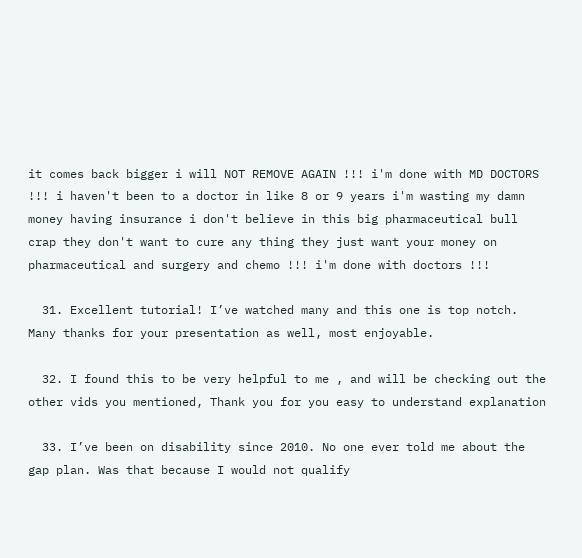it comes back bigger i will NOT REMOVE AGAIN !!! i'm done with MD DOCTORS !!! i haven't been to a doctor in like 8 or 9 years i'm wasting my damn money having insurance i don't believe in this big pharmaceutical bull crap they don't want to cure any thing they just want your money on pharmaceutical and surgery and chemo !!! i'm done with doctors !!!

  31. Excellent tutorial! I’ve watched many and this one is top notch. Many thanks for your presentation as well, most enjoyable.

  32. I found this to be very helpful to me , and will be checking out the other vids you mentioned, Thank you for you easy to understand explanation

  33. I’ve been on disability since 2010. No one ever told me about the gap plan. Was that because I would not qualify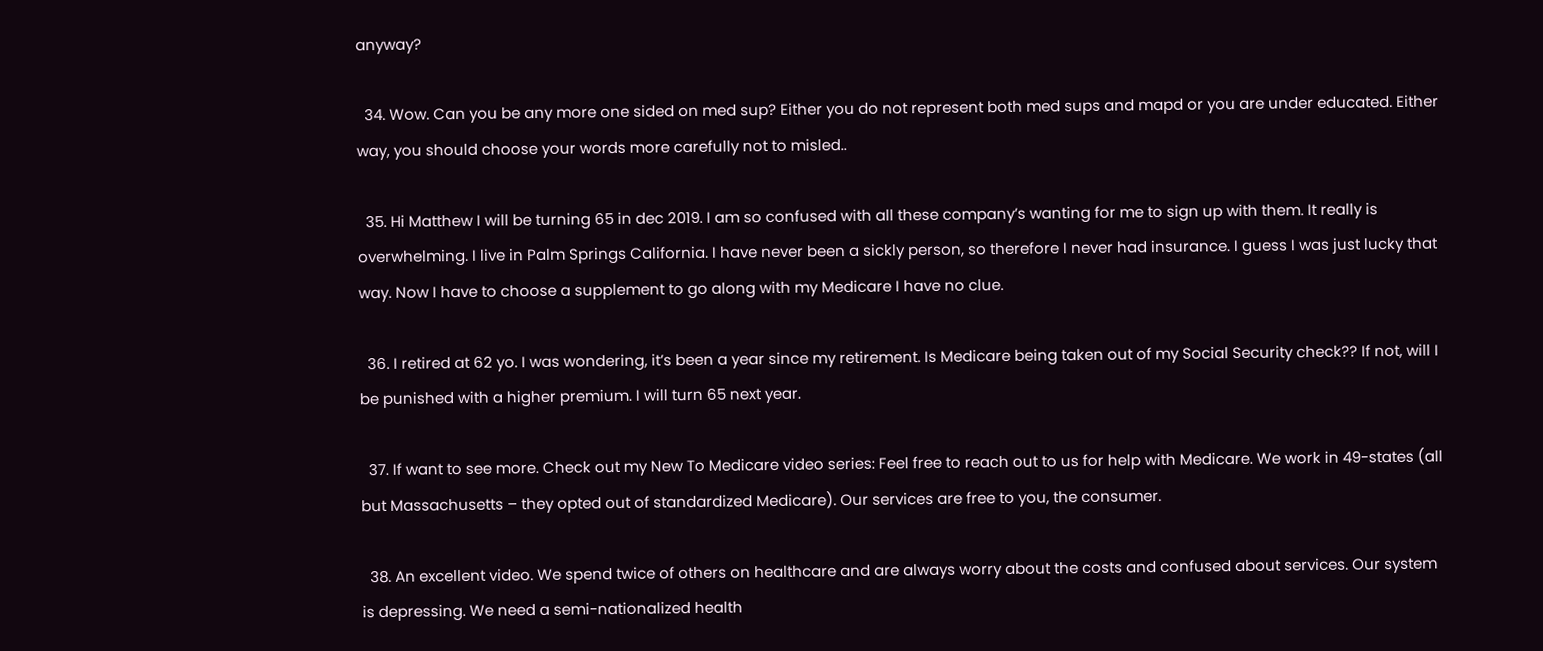anyway?

  34. Wow. Can you be any more one sided on med sup? Either you do not represent both med sups and mapd or you are under educated. Either way, you should choose your words more carefully not to misled..

  35. Hi Matthew I will be turning 65 in dec 2019. I am so confused with all these company’s wanting for me to sign up with them. It really is overwhelming. I live in Palm Springs California. I have never been a sickly person, so therefore I never had insurance. I guess I was just lucky that way. Now I have to choose a supplement to go along with my Medicare I have no clue.

  36. I retired at 62 yo. I was wondering, it’s been a year since my retirement. Is Medicare being taken out of my Social Security check?? If not, will I be punished with a higher premium. I will turn 65 next year.

  37. If want to see more. Check out my New To Medicare video series: Feel free to reach out to us for help with Medicare. We work in 49-states (all but Massachusetts – they opted out of standardized Medicare). Our services are free to you, the consumer.

  38. An excellent video. We spend twice of others on healthcare and are always worry about the costs and confused about services. Our system is depressing. We need a semi-nationalized health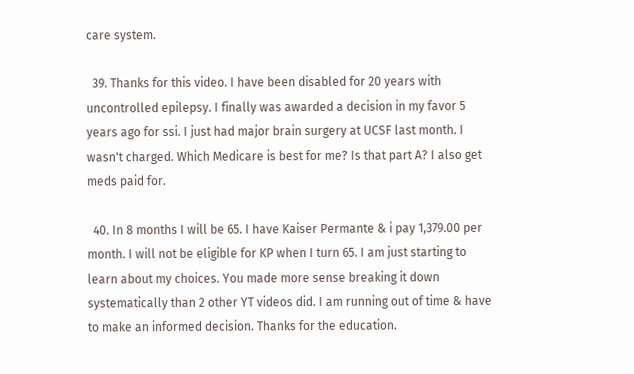care system.

  39. Thanks for this video. I have been disabled for 20 years with uncontrolled epilepsy. I finally was awarded a decision in my favor 5 years ago for ssi. I just had major brain surgery at UCSF last month. I wasn't charged. Which Medicare is best for me? Is that part A? I also get meds paid for.

  40. In 8 months I will be 65. I have Kaiser Permante & i pay 1,379.00 per month. I will not be eligible for KP when I turn 65. I am just starting to learn about my choices. You made more sense breaking it down systematically than 2 other YT videos did. I am running out of time & have to make an informed decision. Thanks for the education.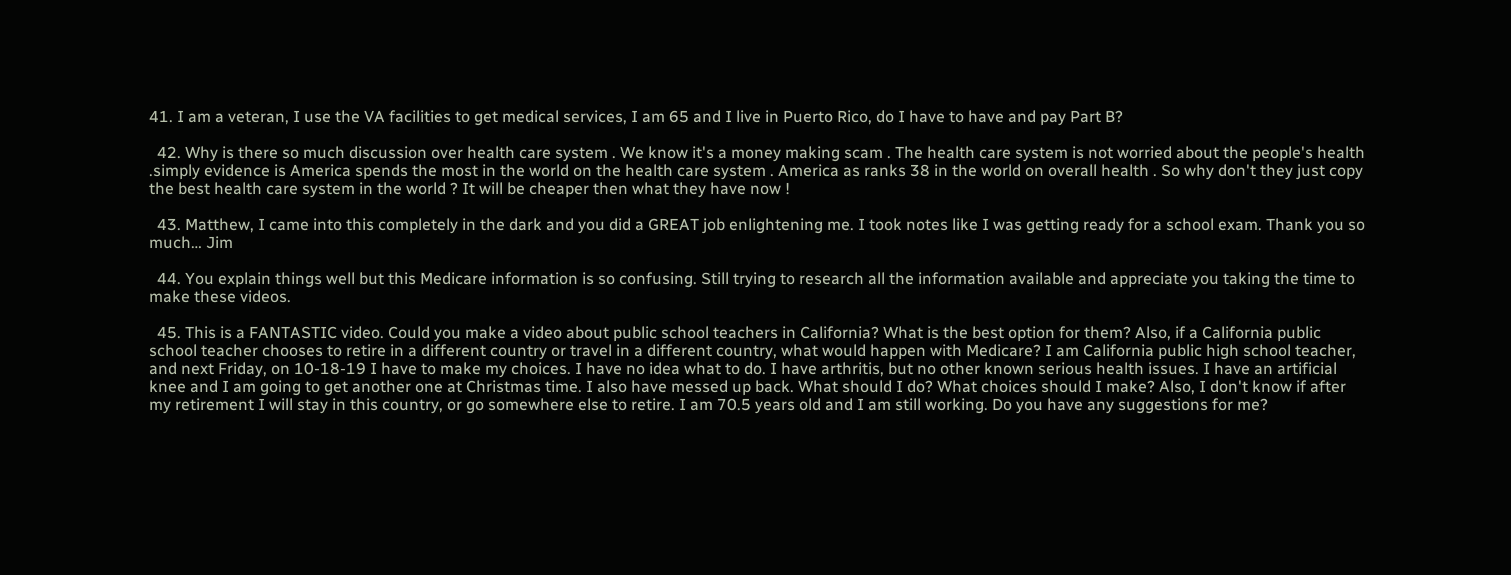41. I am a veteran, I use the VA facilities to get medical services, I am 65 and I live in Puerto Rico, do I have to have and pay Part B?

  42. Why is there so much discussion over health care system . We know it's a money making scam . The health care system is not worried about the people's health .simply evidence is America spends the most in the world on the health care system . America as ranks 38 in the world on overall health . So why don't they just copy the best health care system in the world ? It will be cheaper then what they have now !

  43. Matthew, I came into this completely in the dark and you did a GREAT job enlightening me. I took notes like I was getting ready for a school exam. Thank you so much… Jim

  44. You explain things well but this Medicare information is so confusing. Still trying to research all the information available and appreciate you taking the time to make these videos.

  45. This is a FANTASTIC video. Could you make a video about public school teachers in California? What is the best option for them? Also, if a California public school teacher chooses to retire in a different country or travel in a different country, what would happen with Medicare? I am California public high school teacher, and next Friday, on 10-18-19 I have to make my choices. I have no idea what to do. I have arthritis, but no other known serious health issues. I have an artificial knee and I am going to get another one at Christmas time. I also have messed up back. What should I do? What choices should I make? Also, I don't know if after my retirement I will stay in this country, or go somewhere else to retire. I am 70.5 years old and I am still working. Do you have any suggestions for me?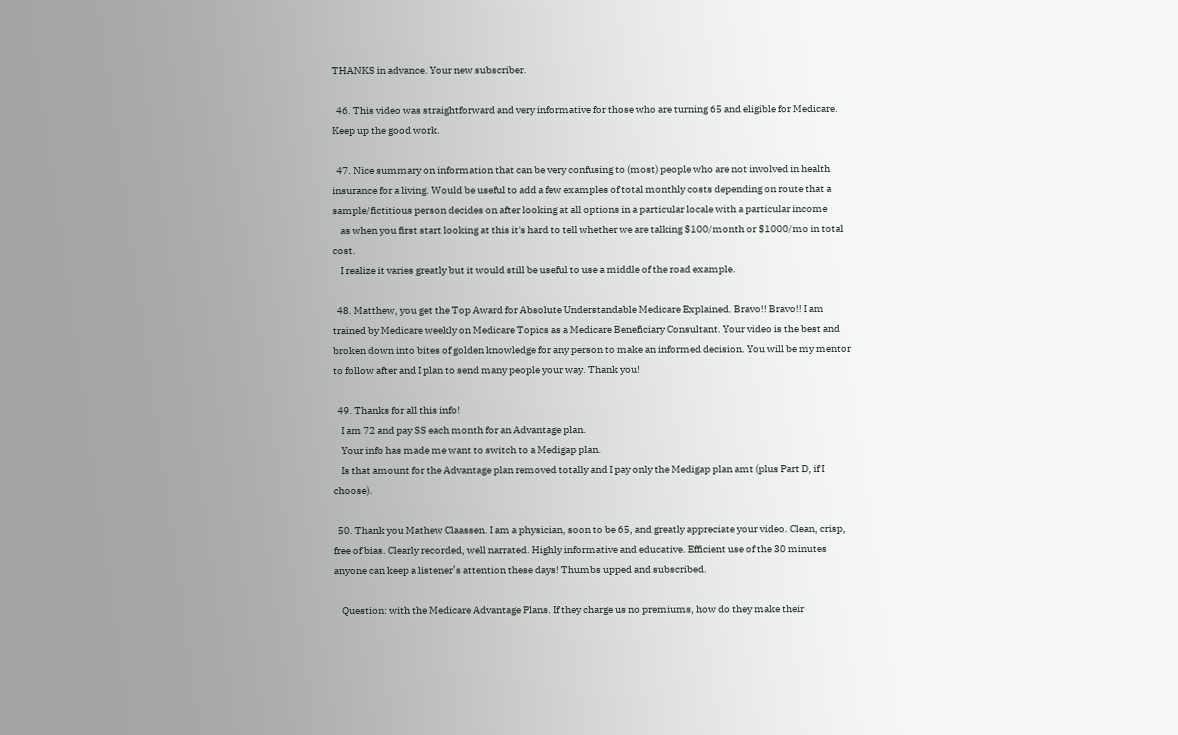THANKS in advance. Your new subscriber.

  46. This video was straightforward and very informative for those who are turning 65 and eligible for Medicare. Keep up the good work.

  47. Nice summary on information that can be very confusing to (most) people who are not involved in health insurance for a living. Would be useful to add a few examples of total monthly costs depending on route that a sample/fictitious person decides on after looking at all options in a particular locale with a particular income
    as when you first start looking at this it's hard to tell whether we are talking $100/month or $1000/mo in total cost.
    I realize it varies greatly but it would still be useful to use a middle of the road example.

  48. Matthew, you get the Top Award for Absolute Understandable Medicare Explained. Bravo!! Bravo!! I am trained by Medicare weekly on Medicare Topics as a Medicare Beneficiary Consultant. Your video is the best and broken down into bites of golden knowledge for any person to make an informed decision. You will be my mentor to follow after and I plan to send many people your way. Thank you!

  49. Thanks for all this info!
    I am 72 and pay SS each month for an Advantage plan.
    Your info has made me want to switch to a Medigap plan.
    Is that amount for the Advantage plan removed totally and I pay only the Medigap plan amt (plus Part D, if I choose).

  50. Thank you Mathew Claassen. I am a physician, soon to be 65, and greatly appreciate your video. Clean, crisp, free of bias. Clearly recorded, well narrated. Highly informative and educative. Efficient use of the 30 minutes anyone can keep a listener’s attention these days! Thumbs upped and subscribed.

    Question: with the Medicare Advantage Plans. If they charge us no premiums, how do they make their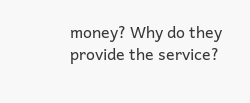money? Why do they provide the service?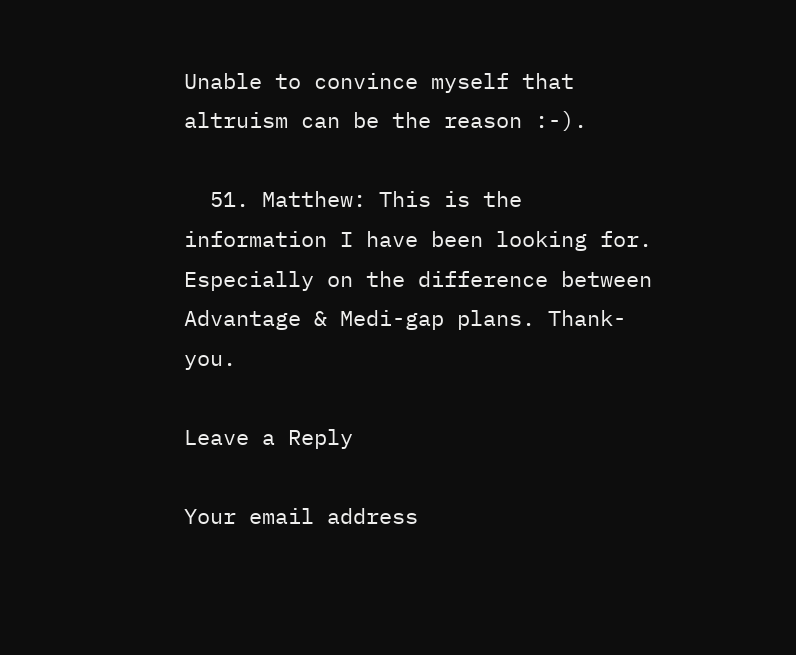Unable to convince myself that altruism can be the reason :-).

  51. Matthew: This is the information I have been looking for. Especially on the difference between Advantage & Medi-gap plans. Thank-you.

Leave a Reply

Your email address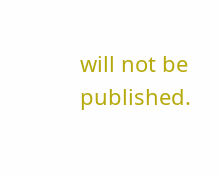will not be published.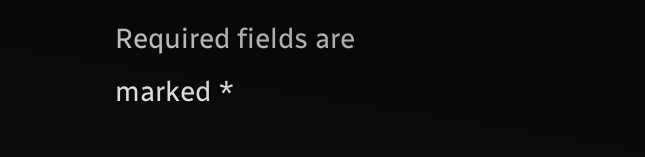Required fields are marked *